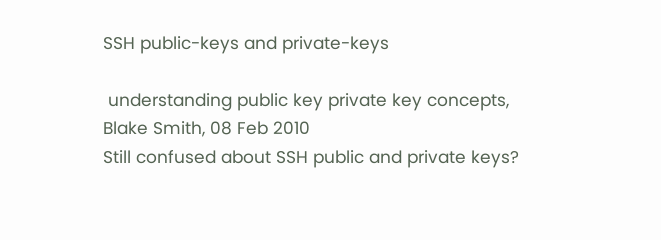SSH public-keys and private-keys

 understanding public key private key concepts, Blake Smith, 08 Feb 2010
Still confused about SSH public and private keys?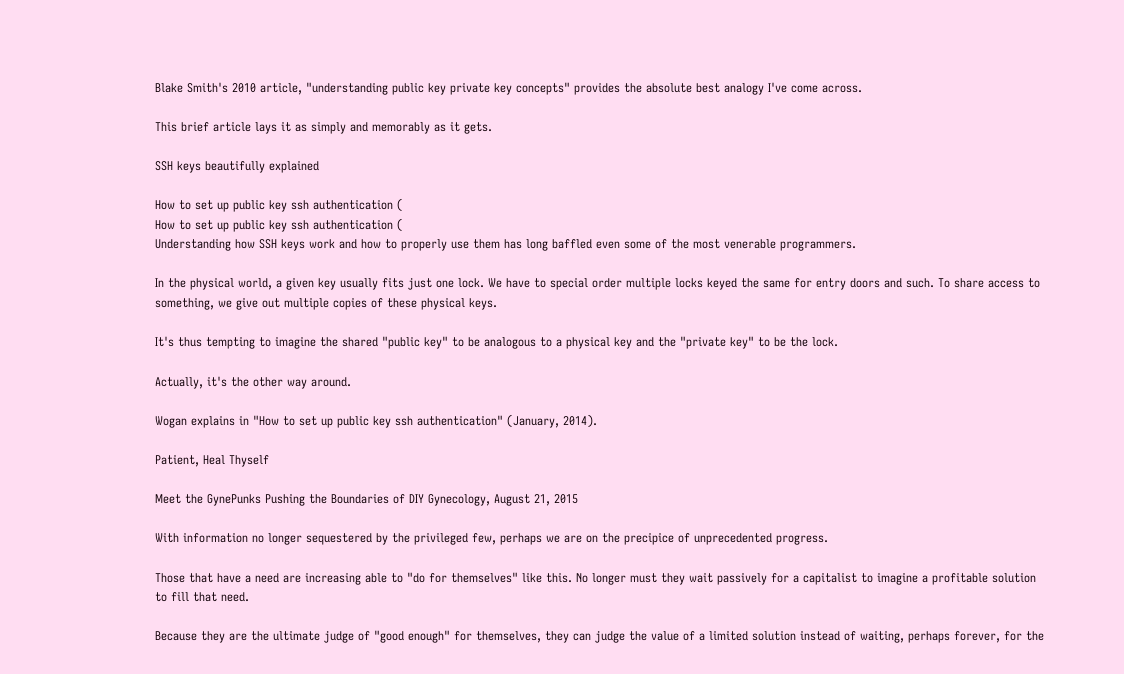Blake Smith's 2010 article, "understanding public key private key concepts" provides the absolute best analogy I've come across.

This brief article lays it as simply and memorably as it gets.

SSH keys beautifully explained

How to set up public key ssh authentication (
How to set up public key ssh authentication (
Understanding how SSH keys work and how to properly use them has long baffled even some of the most venerable programmers.

In the physical world, a given key usually fits just one lock. We have to special order multiple locks keyed the same for entry doors and such. To share access to something, we give out multiple copies of these physical keys.

It's thus tempting to imagine the shared "public key" to be analogous to a physical key and the "private key" to be the lock.

Actually, it's the other way around.

Wogan explains in "How to set up public key ssh authentication" (January, 2014).

Patient, Heal Thyself

Meet the GynePunks Pushing the Boundaries of DIY Gynecology, August 21, 2015

With information no longer sequestered by the privileged few, perhaps we are on the precipice of unprecedented progress.

Those that have a need are increasing able to "do for themselves" like this. No longer must they wait passively for a capitalist to imagine a profitable solution to fill that need.

Because they are the ultimate judge of "good enough" for themselves, they can judge the value of a limited solution instead of waiting, perhaps forever, for the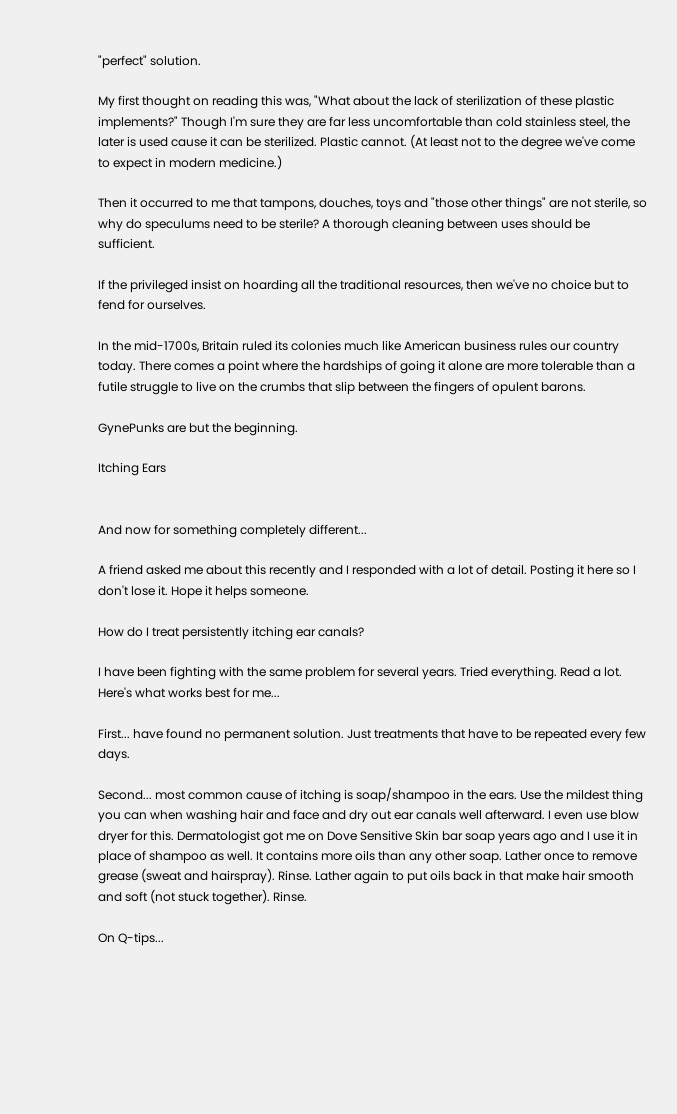"perfect" solution.

My first thought on reading this was, "What about the lack of sterilization of these plastic implements?" Though I'm sure they are far less uncomfortable than cold stainless steel, the later is used cause it can be sterilized. Plastic cannot. (At least not to the degree we've come to expect in modern medicine.)

Then it occurred to me that tampons, douches, toys and "those other things" are not sterile, so why do speculums need to be sterile? A thorough cleaning between uses should be sufficient.

If the privileged insist on hoarding all the traditional resources, then we've no choice but to fend for ourselves.

In the mid-1700s, Britain ruled its colonies much like American business rules our country today. There comes a point where the hardships of going it alone are more tolerable than a futile struggle to live on the crumbs that slip between the fingers of opulent barons.

GynePunks are but the beginning.

Itching Ears


And now for something completely different...

A friend asked me about this recently and I responded with a lot of detail. Posting it here so I don't lose it. Hope it helps someone.

How do I treat persistently itching ear canals?

I have been fighting with the same problem for several years. Tried everything. Read a lot. Here's what works best for me...

First... have found no permanent solution. Just treatments that have to be repeated every few days.

Second... most common cause of itching is soap/shampoo in the ears. Use the mildest thing you can when washing hair and face and dry out ear canals well afterward. I even use blow dryer for this. Dermatologist got me on Dove Sensitive Skin bar soap years ago and I use it in place of shampoo as well. It contains more oils than any other soap. Lather once to remove grease (sweat and hairspray). Rinse. Lather again to put oils back in that make hair smooth and soft (not stuck together). Rinse.

On Q-tips...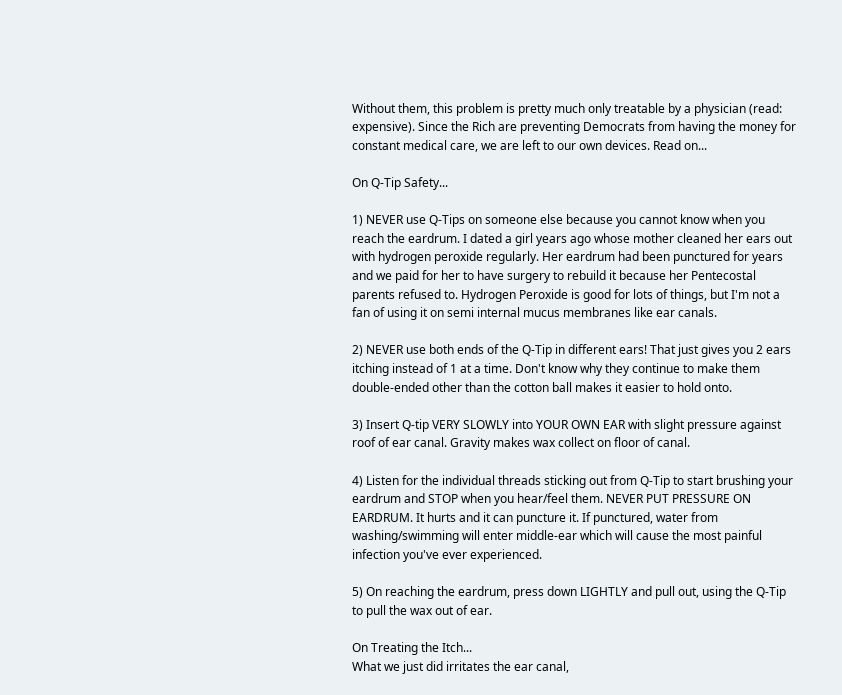Without them, this problem is pretty much only treatable by a physician (read: expensive). Since the Rich are preventing Democrats from having the money for constant medical care, we are left to our own devices. Read on...

On Q-Tip Safety...

1) NEVER use Q-Tips on someone else because you cannot know when you reach the eardrum. I dated a girl years ago whose mother cleaned her ears out with hydrogen peroxide regularly. Her eardrum had been punctured for years and we paid for her to have surgery to rebuild it because her Pentecostal parents refused to. Hydrogen Peroxide is good for lots of things, but I'm not a fan of using it on semi internal mucus membranes like ear canals.

2) NEVER use both ends of the Q-Tip in different ears! That just gives you 2 ears itching instead of 1 at a time. Don't know why they continue to make them double-ended other than the cotton ball makes it easier to hold onto.

3) Insert Q-tip VERY SLOWLY into YOUR OWN EAR with slight pressure against roof of ear canal. Gravity makes wax collect on floor of canal.

4) Listen for the individual threads sticking out from Q-Tip to start brushing your eardrum and STOP when you hear/feel them. NEVER PUT PRESSURE ON EARDRUM. It hurts and it can puncture it. If punctured, water from washing/swimming will enter middle-ear which will cause the most painful infection you've ever experienced.

5) On reaching the eardrum, press down LIGHTLY and pull out, using the Q-Tip to pull the wax out of ear.

On Treating the Itch...
What we just did irritates the ear canal,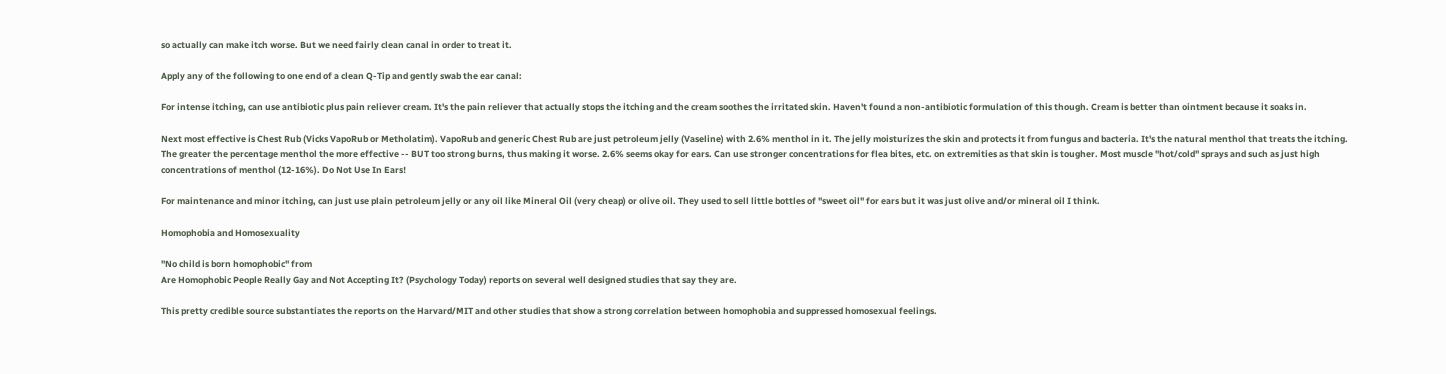so actually can make itch worse. But we need fairly clean canal in order to treat it.

Apply any of the following to one end of a clean Q-Tip and gently swab the ear canal:

For intense itching, can use antibiotic plus pain reliever cream. It's the pain reliever that actually stops the itching and the cream soothes the irritated skin. Haven't found a non-antibiotic formulation of this though. Cream is better than ointment because it soaks in.

Next most effective is Chest Rub (Vicks VapoRub or Metholatim). VapoRub and generic Chest Rub are just petroleum jelly (Vaseline) with 2.6% menthol in it. The jelly moisturizes the skin and protects it from fungus and bacteria. It's the natural menthol that treats the itching. The greater the percentage menthol the more effective -- BUT too strong burns, thus making it worse. 2.6% seems okay for ears. Can use stronger concentrations for flea bites, etc. on extremities as that skin is tougher. Most muscle "hot/cold" sprays and such as just high concentrations of menthol (12-16%). Do Not Use In Ears!

For maintenance and minor itching, can just use plain petroleum jelly or any oil like Mineral Oil (very cheap) or olive oil. They used to sell little bottles of "sweet oil" for ears but it was just olive and/or mineral oil I think.

Homophobia and Homosexuality

"No child is born homophobic" from
Are Homophobic People Really Gay and Not Accepting It? (Psychology Today) reports on several well designed studies that say they are.

This pretty credible source substantiates the reports on the Harvard/MIT and other studies that show a strong correlation between homophobia and suppressed homosexual feelings.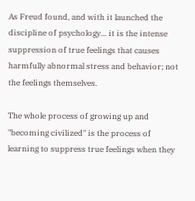As Freud found, and with it launched the discipline of psychology... it is the intense suppression of true feelings that causes harmfully abnormal stress and behavior; not the feelings themselves.

The whole process of growing up and "becoming civilized" is the process of learning to suppress true feelings when they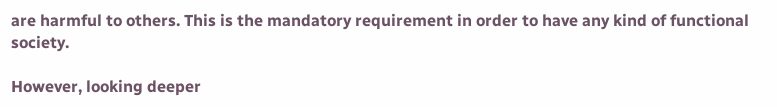are harmful to others. This is the mandatory requirement in order to have any kind of functional society.

However, looking deeper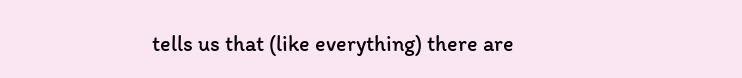tells us that (like everything) there are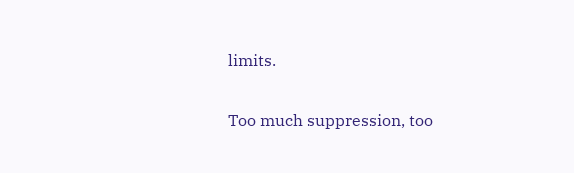limits.

Too much suppression, too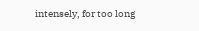intensely, for too long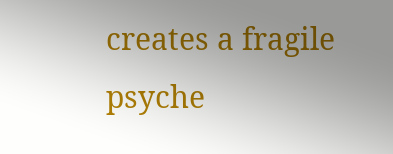creates a fragile psyche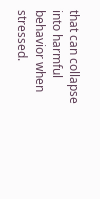that can collapse into harmful behavior when stressed.